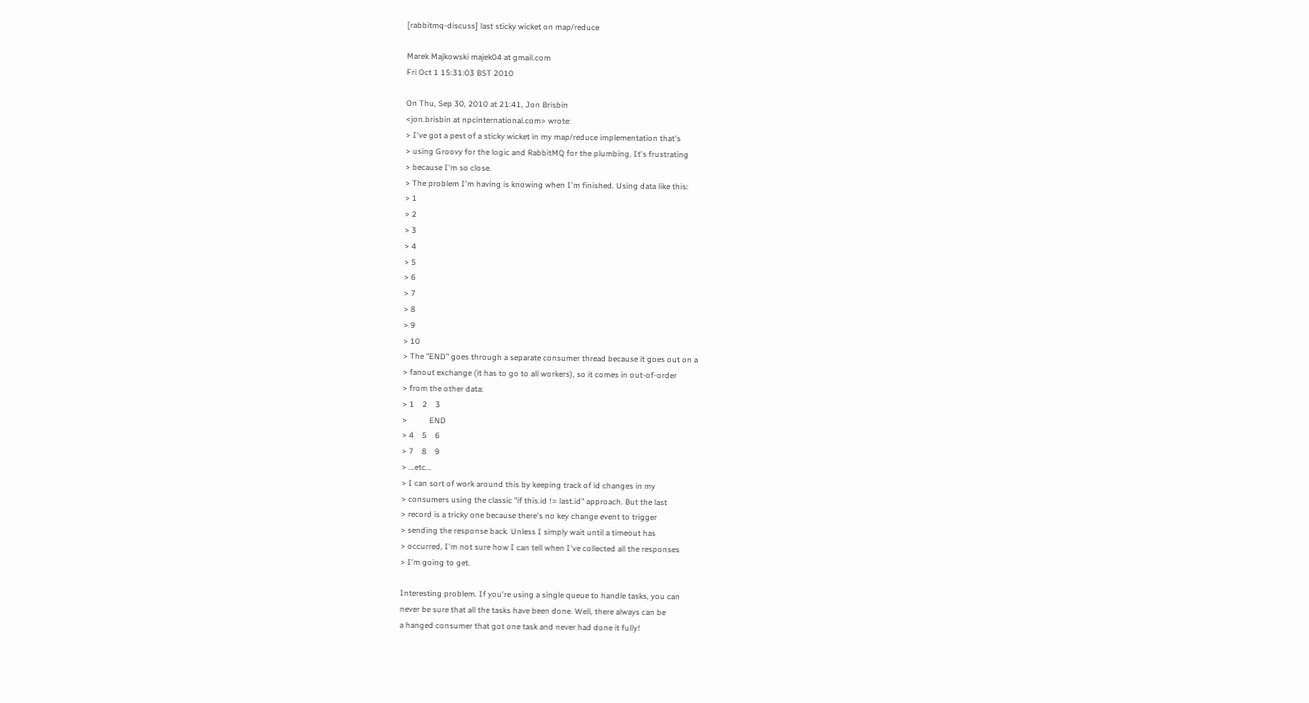[rabbitmq-discuss] last sticky wicket on map/reduce

Marek Majkowski majek04 at gmail.com
Fri Oct 1 15:31:03 BST 2010

On Thu, Sep 30, 2010 at 21:41, Jon Brisbin
<jon.brisbin at npcinternational.com> wrote:
> I've got a pest of a sticky wicket in my map/reduce implementation that's
> using Groovy for the logic and RabbitMQ for the plumbing. It's frustrating
> because I'm so close.
> The problem I'm having is knowing when I'm finished. Using data like this:
> 1
> 2
> 3
> 4
> 5
> 6
> 7
> 8
> 9
> 10
> The "END" goes through a separate consumer thread because it goes out on a
> fanout exchange (it has to go to all workers), so it comes in out-of-order
> from the other data:
> 1    2    3
>           END
> 4    5    6
> 7    8    9
> ...etc...
> I can sort of work around this by keeping track of id changes in my
> consumers using the classic "if this.id != last.id" approach. But the last
> record is a tricky one because there's no key change event to trigger
> sending the response back. Unless I simply wait until a timeout has
> occurred, I'm not sure how I can tell when I've collected all the responses
> I'm going to get.

Interesting problem. If you're using a single queue to handle tasks, you can
never be sure that all the tasks have been done. Well, there always can be
a hanged consumer that got one task and never had done it fully!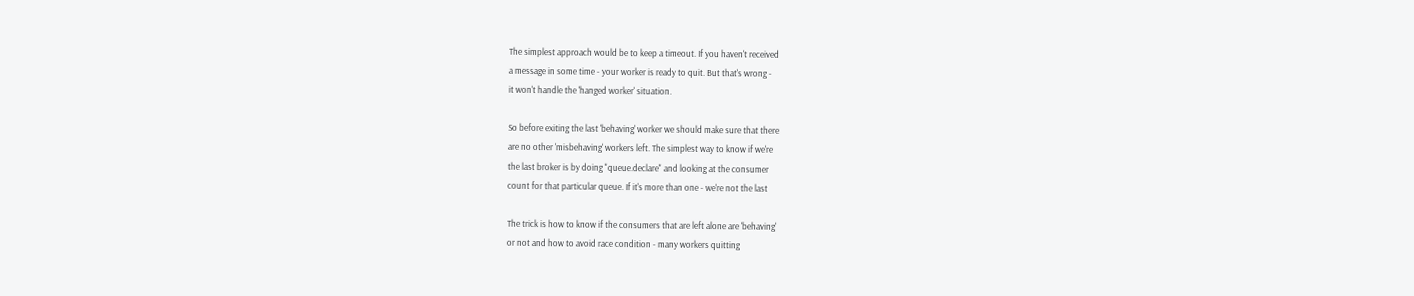The simplest approach would be to keep a timeout. If you haven't received
a message in some time - your worker is ready to quit. But that's wrong -
it won't handle the 'hanged worker' situation.

So before exiting the last 'behaving' worker we should make sure that there
are no other 'misbehaving' workers left. The simplest way to know if we're
the last broker is by doing "queue.declare" and looking at the consumer
count for that particular queue. If it's more than one - we're not the last

The trick is how to know if the consumers that are left alone are 'behaving'
or not and how to avoid race condition - many workers quitting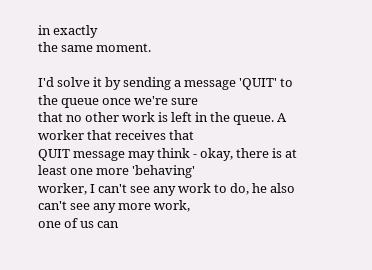in exactly
the same moment.

I'd solve it by sending a message 'QUIT' to the queue once we're sure
that no other work is left in the queue. A worker that receives that
QUIT message may think - okay, there is at least one more 'behaving'
worker, I can't see any work to do, he also can't see any more work,
one of us can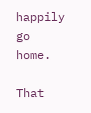happily go home.

That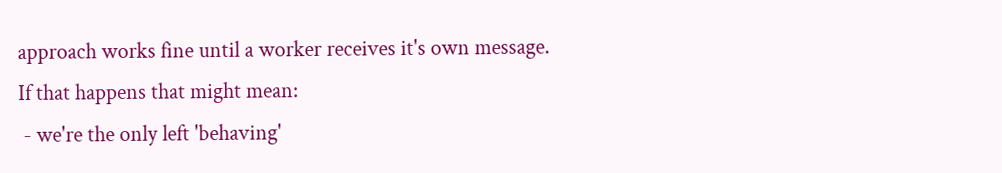approach works fine until a worker receives it's own message.
If that happens that might mean:
 - we're the only left 'behaving'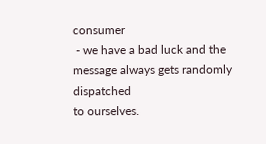consumer
 - we have a bad luck and the message always gets randomly dispatched
to ourselves.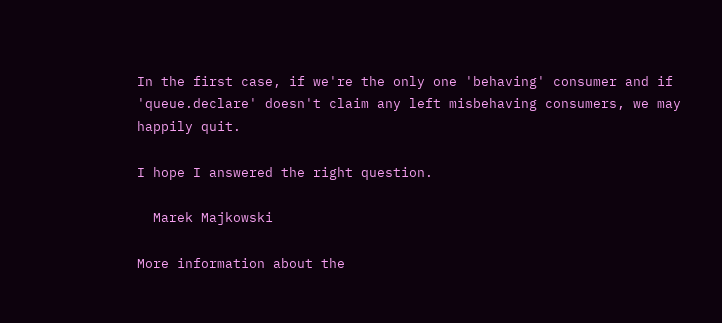In the first case, if we're the only one 'behaving' consumer and if
'queue.declare' doesn't claim any left misbehaving consumers, we may
happily quit.

I hope I answered the right question.

  Marek Majkowski

More information about the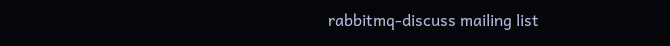rabbitmq-discuss mailing list